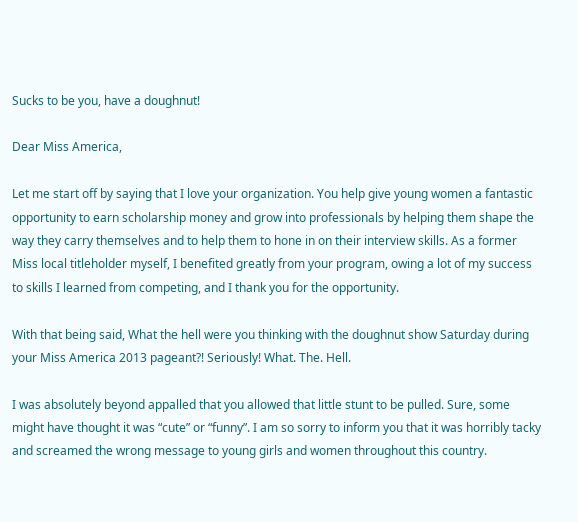Sucks to be you, have a doughnut!

Dear Miss America,

Let me start off by saying that I love your organization. You help give young women a fantastic opportunity to earn scholarship money and grow into professionals by helping them shape the way they carry themselves and to help them to hone in on their interview skills. As a former Miss local titleholder myself, I benefited greatly from your program, owing a lot of my success to skills I learned from competing, and I thank you for the opportunity.

With that being said, What the hell were you thinking with the doughnut show Saturday during your Miss America 2013 pageant?! Seriously! What. The. Hell.

I was absolutely beyond appalled that you allowed that little stunt to be pulled. Sure, some might have thought it was “cute” or “funny”. I am so sorry to inform you that it was horribly tacky and screamed the wrong message to young girls and women throughout this country.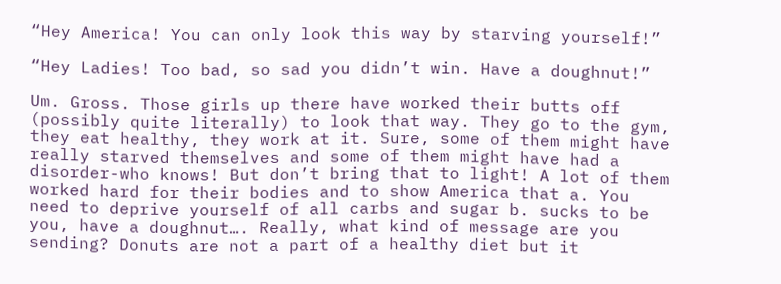“Hey America! You can only look this way by starving yourself!”

“Hey Ladies! Too bad, so sad you didn’t win. Have a doughnut!”

Um. Gross. Those girls up there have worked their butts off (possibly quite literally) to look that way. They go to the gym, they eat healthy, they work at it. Sure, some of them might have really starved themselves and some of them might have had a disorder-who knows! But don’t bring that to light! A lot of them worked hard for their bodies and to show America that a. You need to deprive yourself of all carbs and sugar b. sucks to be you, have a doughnut…. Really, what kind of message are you sending? Donuts are not a part of a healthy diet but it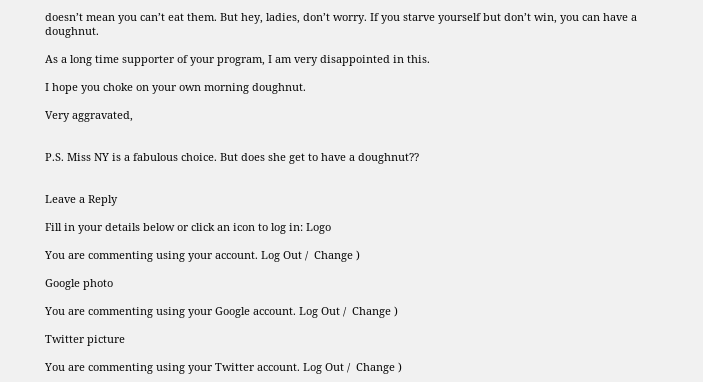doesn’t mean you can’t eat them. But hey, ladies, don’t worry. If you starve yourself but don’t win, you can have a doughnut.

As a long time supporter of your program, I am very disappointed in this.

I hope you choke on your own morning doughnut.

Very aggravated,


P.S. Miss NY is a fabulous choice. But does she get to have a doughnut??


Leave a Reply

Fill in your details below or click an icon to log in: Logo

You are commenting using your account. Log Out /  Change )

Google photo

You are commenting using your Google account. Log Out /  Change )

Twitter picture

You are commenting using your Twitter account. Log Out /  Change )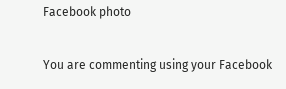Facebook photo

You are commenting using your Facebook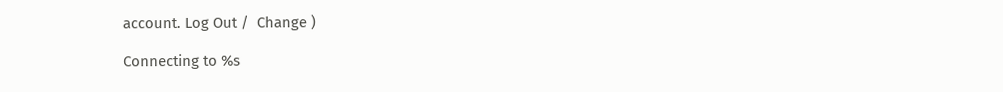account. Log Out /  Change )

Connecting to %s